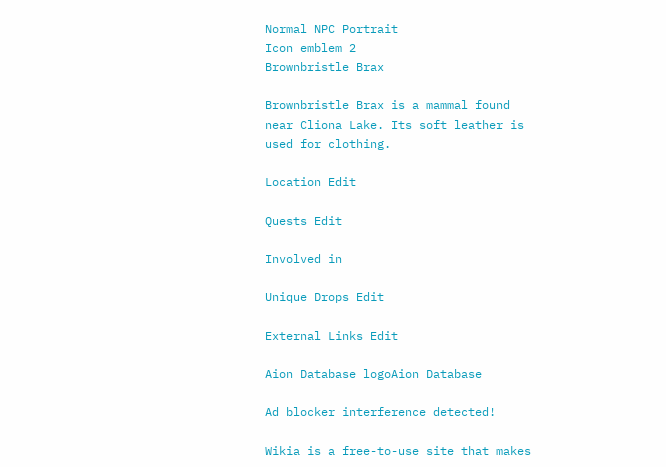Normal NPC Portrait
Icon emblem 2
Brownbristle Brax

Brownbristle Brax is a mammal found near Cliona Lake. Its soft leather is used for clothing.

Location Edit

Quests Edit

Involved in

Unique Drops Edit

External Links Edit

Aion Database logoAion Database

Ad blocker interference detected!

Wikia is a free-to-use site that makes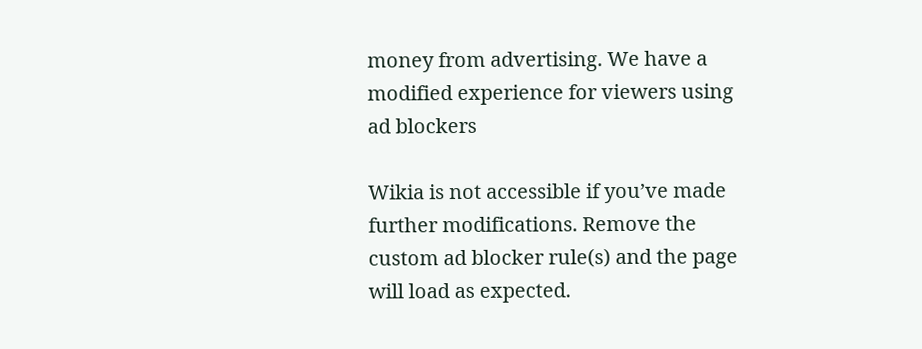money from advertising. We have a modified experience for viewers using ad blockers

Wikia is not accessible if you’ve made further modifications. Remove the custom ad blocker rule(s) and the page will load as expected.